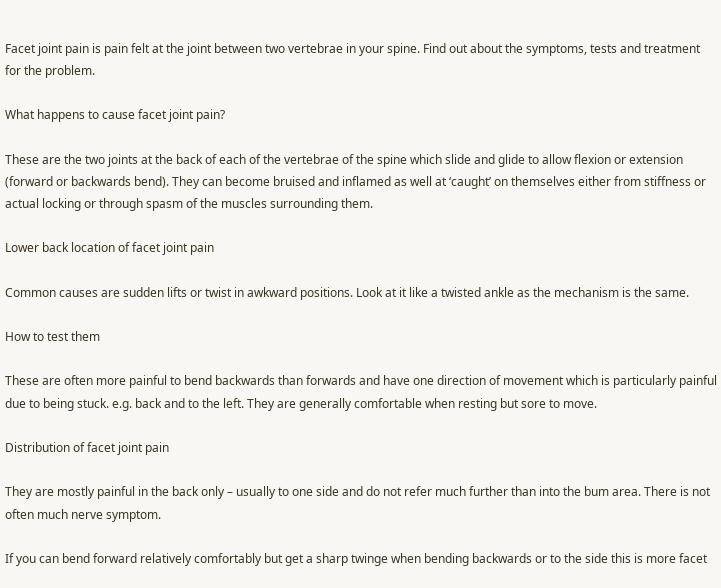Facet joint pain is pain felt at the joint between two vertebrae in your spine. Find out about the symptoms, tests and treatment for the problem.

What happens to cause facet joint pain?

These are the two joints at the back of each of the vertebrae of the spine which slide and glide to allow flexion or extension (forward or backwards bend). They can become bruised and inflamed as well at ‘caught’ on themselves either from stiffness or actual locking or through spasm of the muscles surrounding them.

Lower back location of facet joint pain

Common causes are sudden lifts or twist in awkward positions. Look at it like a twisted ankle as the mechanism is the same.

How to test them

These are often more painful to bend backwards than forwards and have one direction of movement which is particularly painful due to being stuck. e.g. back and to the left. They are generally comfortable when resting but sore to move.

Distribution of facet joint pain

They are mostly painful in the back only – usually to one side and do not refer much further than into the bum area. There is not often much nerve symptom.

If you can bend forward relatively comfortably but get a sharp twinge when bending backwards or to the side this is more facet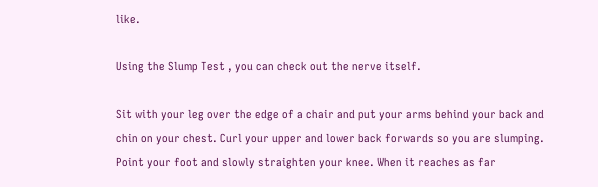like.

Using the Slump Test , you can check out the nerve itself.

Sit with your leg over the edge of a chair and put your arms behind your back and chin on your chest. Curl your upper and lower back forwards so you are slumping. Point your foot and slowly straighten your knee. When it reaches as far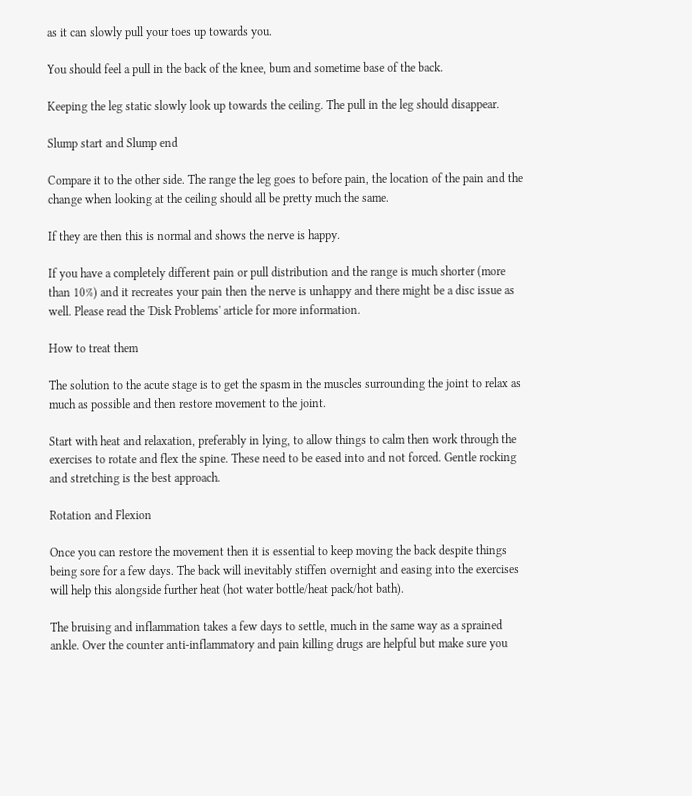as it can slowly pull your toes up towards you.

You should feel a pull in the back of the knee, bum and sometime base of the back.

Keeping the leg static slowly look up towards the ceiling. The pull in the leg should disappear.

Slump start and Slump end

Compare it to the other side. The range the leg goes to before pain, the location of the pain and the change when looking at the ceiling should all be pretty much the same.

If they are then this is normal and shows the nerve is happy.

If you have a completely different pain or pull distribution and the range is much shorter (more than 10%) and it recreates your pain then the nerve is unhappy and there might be a disc issue as well. Please read the 'Disk Problems' article for more information.

How to treat them

The solution to the acute stage is to get the spasm in the muscles surrounding the joint to relax as much as possible and then restore movement to the joint.

Start with heat and relaxation, preferably in lying, to allow things to calm then work through the exercises to rotate and flex the spine. These need to be eased into and not forced. Gentle rocking and stretching is the best approach.

Rotation and Flexion

Once you can restore the movement then it is essential to keep moving the back despite things being sore for a few days. The back will inevitably stiffen overnight and easing into the exercises will help this alongside further heat (hot water bottle/heat pack/hot bath).

The bruising and inflammation takes a few days to settle, much in the same way as a sprained ankle. Over the counter anti-inflammatory and pain killing drugs are helpful but make sure you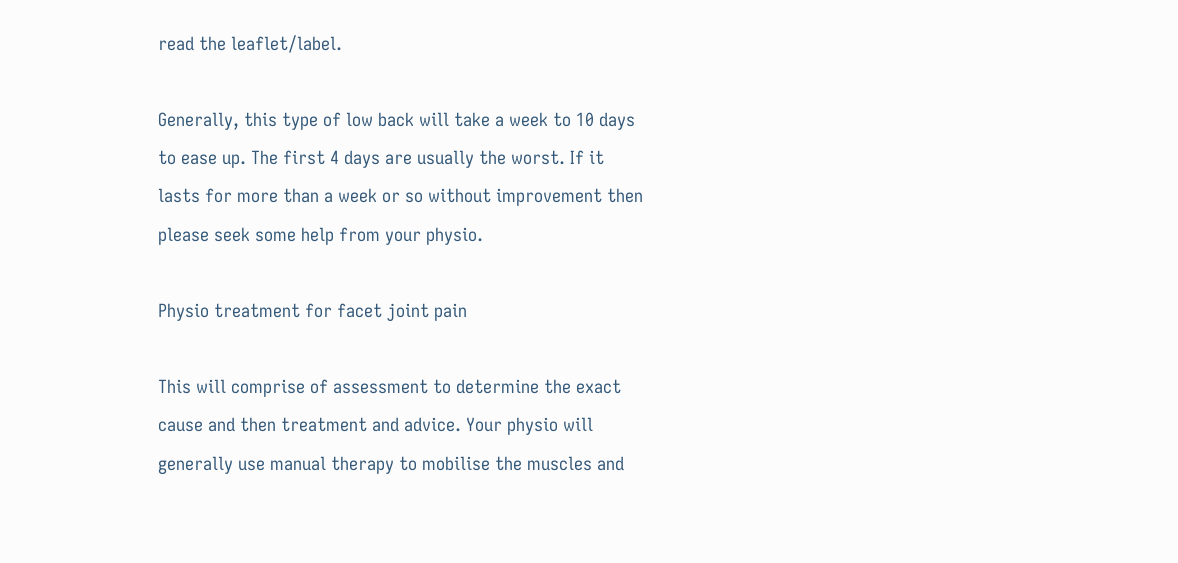read the leaflet/label.

Generally, this type of low back will take a week to 10 days to ease up. The first 4 days are usually the worst. If it lasts for more than a week or so without improvement then please seek some help from your physio.

Physio treatment for facet joint pain

This will comprise of assessment to determine the exact cause and then treatment and advice. Your physio will generally use manual therapy to mobilise the muscles and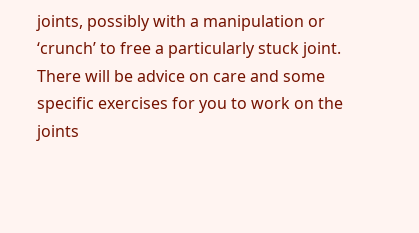joints, possibly with a manipulation or ‘crunch’ to free a particularly stuck joint. There will be advice on care and some specific exercises for you to work on the joints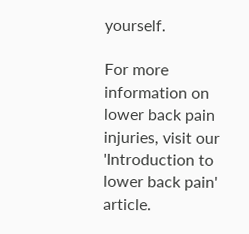yourself.

For more information on lower back pain injuries, visit our 'Introduction to lower back pain' article.